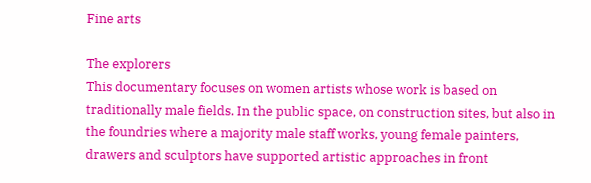Fine arts

The explorers
This documentary focuses on women artists whose work is based on traditionally male fields. In the public space, on construction sites, but also in the foundries where a majority male staff works, young female painters, drawers and sculptors have supported artistic approaches in front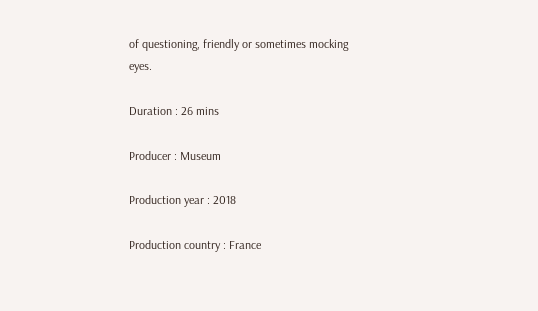of questioning, friendly or sometimes mocking eyes.

Duration : 26 mins

Producer : Museum

Production year : 2018

Production country : France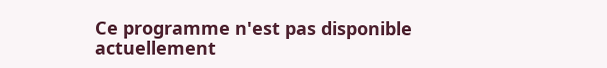Ce programme n'est pas disponible actuellement